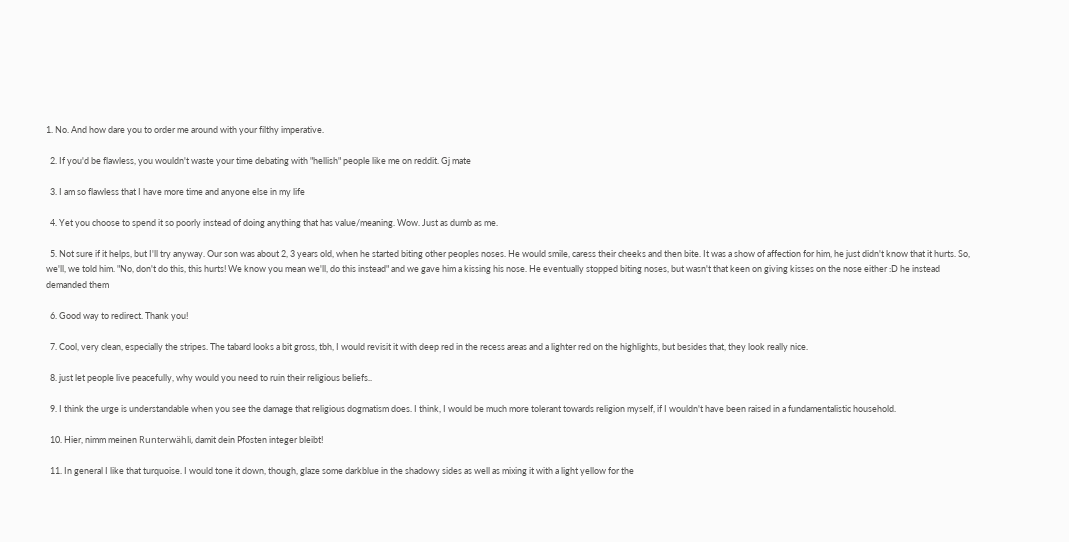1. No. And how dare you to order me around with your filthy imperative.

  2. If you'd be flawless, you wouldn't waste your time debating with "hellish" people like me on reddit. Gj mate

  3. I am so flawless that I have more time and anyone else in my life

  4. Yet you choose to spend it so poorly instead of doing anything that has value/meaning. Wow. Just as dumb as me.

  5. Not sure if it helps, but I'll try anyway. Our son was about 2, 3 years old, when he started biting other peoples noses. He would smile, caress their cheeks and then bite. It was a show of affection for him, he just didn't know that it hurts. So, we'll, we told him. "No, don't do this, this hurts! We know you mean we'll, do this instead" and we gave him a kissing his nose. He eventually stopped biting noses, but wasn't that keen on giving kisses on the nose either :D he instead demanded them

  6. Good way to redirect. Thank you!

  7. Cool, very clean, especially the stripes. The tabard looks a bit gross, tbh, I would revisit it with deep red in the recess areas and a lighter red on the highlights, but besides that, they look really nice.

  8. just let people live peacefully, why would you need to ruin their religious beliefs..

  9. I think the urge is understandable when you see the damage that religious dogmatism does. I think, I would be much more tolerant towards religion myself, if I wouldn't have been raised in a fundamentalistic household.

  10. Hier, nimm meinen Runterwähli, damit dein Pfosten integer bleibt!

  11. In general I like that turquoise. I would tone it down, though, glaze some darkblue in the shadowy sides as well as mixing it with a light yellow for the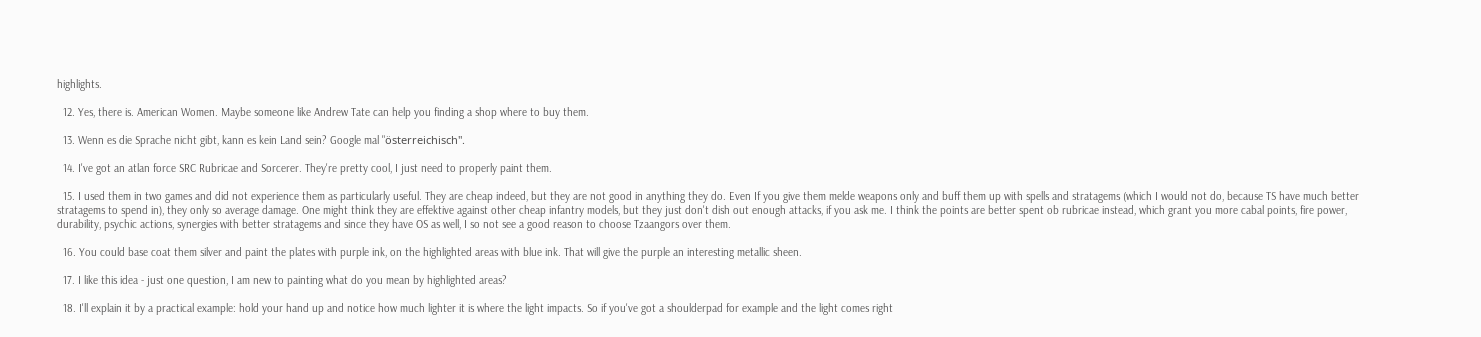highlights.

  12. Yes, there is. American Women. Maybe someone like Andrew Tate can help you finding a shop where to buy them.

  13. Wenn es die Sprache nicht gibt, kann es kein Land sein? Google mal "österreichisch".

  14. I've got an atlan force SRC Rubricae and Sorcerer. They're pretty cool, I just need to properly paint them.

  15. I used them in two games and did not experience them as particularly useful. They are cheap indeed, but they are not good in anything they do. Even If you give them melde weapons only and buff them up with spells and stratagems (which I would not do, because TS have much better stratagems to spend in), they only so average damage. One might think they are effektive against other cheap infantry models, but they just don't dish out enough attacks, if you ask me. I think the points are better spent ob rubricae instead, which grant you more cabal points, fire power, durability, psychic actions, synergies with better stratagems and since they have OS as well, I so not see a good reason to choose Tzaangors over them.

  16. You could base coat them silver and paint the plates with purple ink, on the highlighted areas with blue ink. That will give the purple an interesting metallic sheen.

  17. I like this idea - just one question, I am new to painting what do you mean by highlighted areas?

  18. I'll explain it by a practical example: hold your hand up and notice how much lighter it is where the light impacts. So if you've got a shoulderpad for example and the light comes right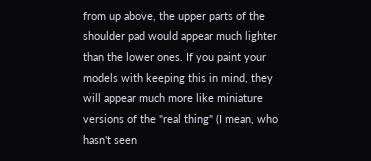from up above, the upper parts of the shoulder pad would appear much lighter than the lower ones. If you paint your models with keeping this in mind, they will appear much more like miniature versions of the "real thing" (I mean, who hasn't seen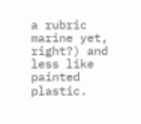a rubric marine yet, right?) and less like painted plastic.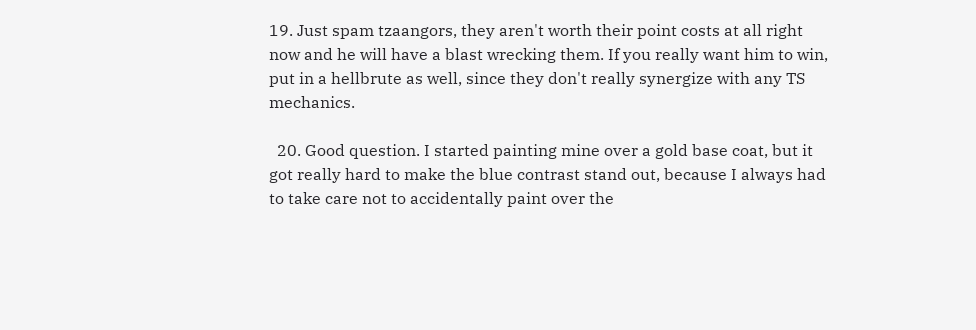19. Just spam tzaangors, they aren't worth their point costs at all right now and he will have a blast wrecking them. If you really want him to win, put in a hellbrute as well, since they don't really synergize with any TS mechanics.

  20. Good question. I started painting mine over a gold base coat, but it got really hard to make the blue contrast stand out, because I always had to take care not to accidentally paint over the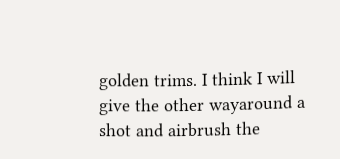golden trims. I think I will give the other wayaround a shot and airbrush the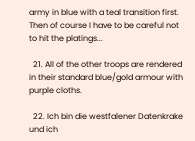army in blue with a teal transition first. Then of course I have to be careful not to hit the platings...

  21. All of the other troops are rendered in their standard blue/gold armour with purple cloths.

  22. Ich bin die westfalener Datenkrake und ich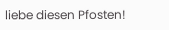liebe diesen Pfosten!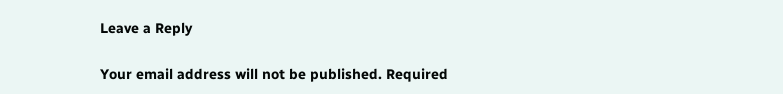Leave a Reply

Your email address will not be published. Required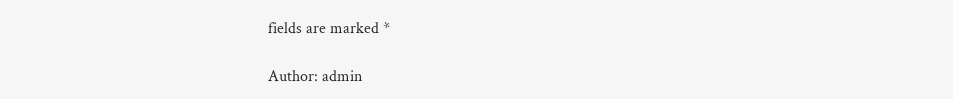fields are marked *

Author: admin